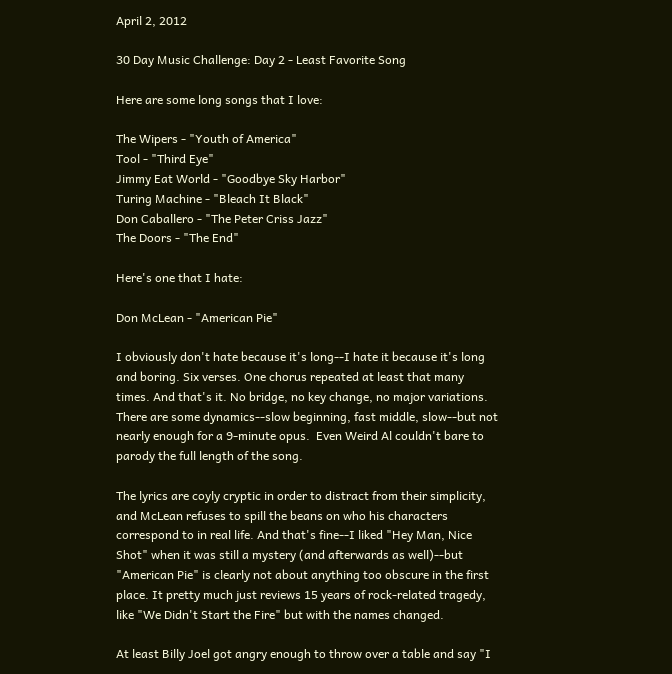April 2, 2012

30 Day Music Challenge: Day 2 - Least Favorite Song

Here are some long songs that I love:

The Wipers - "Youth of America"
Tool - "Third Eye"
Jimmy Eat World - "Goodbye Sky Harbor"
Turing Machine - "Bleach It Black"
Don Caballero - "The Peter Criss Jazz"
The Doors - "The End"

Here's one that I hate:

Don McLean - "American Pie"

I obviously don't hate because it's long--I hate it because it's long and boring. Six verses. One chorus repeated at least that many times. And that's it. No bridge, no key change, no major variations. There are some dynamics--slow beginning, fast middle, slow--but not nearly enough for a 9-minute opus.  Even Weird Al couldn't bare to parody the full length of the song.

The lyrics are coyly cryptic in order to distract from their simplicity, and McLean refuses to spill the beans on who his characters correspond to in real life. And that's fine--I liked "Hey Man, Nice Shot" when it was still a mystery (and afterwards as well)--but "American Pie" is clearly not about anything too obscure in the first place. It pretty much just reviews 15 years of rock-related tragedy, like "We Didn't Start the Fire" but with the names changed.

At least Billy Joel got angry enough to throw over a table and say "I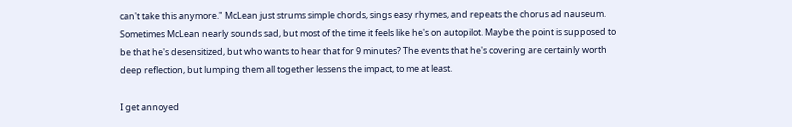can't take this anymore." McLean just strums simple chords, sings easy rhymes, and repeats the chorus ad nauseum. Sometimes McLean nearly sounds sad, but most of the time it feels like he's on autopilot. Maybe the point is supposed to be that he's desensitized, but who wants to hear that for 9 minutes? The events that he's covering are certainly worth deep reflection, but lumping them all together lessens the impact, to me at least.

I get annoyed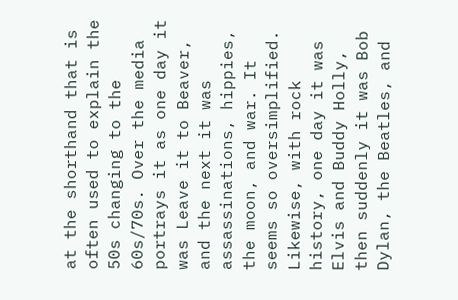at the shorthand that is often used to explain the 50s changing to the 60s/70s. Over the media portrays it as one day it was Leave it to Beaver, and the next it was assassinations, hippies, the moon, and war. It seems so oversimplified. Likewise, with rock history, one day it was Elvis and Buddy Holly, then suddenly it was Bob Dylan, the Beatles, and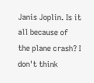Janis Joplin. Is it all because of the plane crash? I don't think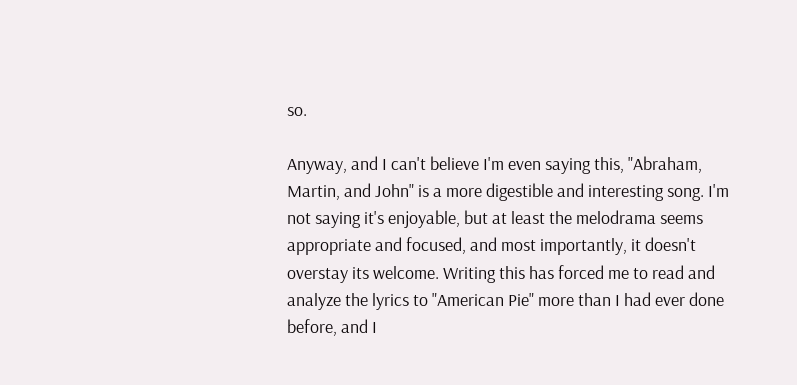so.

Anyway, and I can't believe I'm even saying this, "Abraham, Martin, and John" is a more digestible and interesting song. I'm not saying it's enjoyable, but at least the melodrama seems appropriate and focused, and most importantly, it doesn't overstay its welcome. Writing this has forced me to read and analyze the lyrics to "American Pie" more than I had ever done before, and I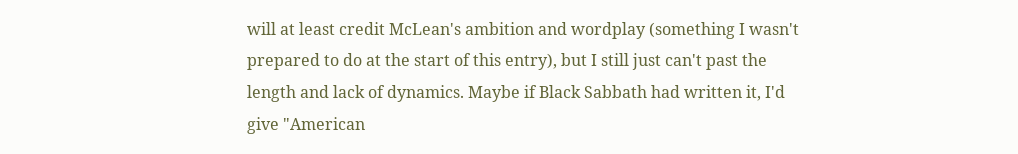will at least credit McLean's ambition and wordplay (something I wasn't prepared to do at the start of this entry), but I still just can't past the length and lack of dynamics. Maybe if Black Sabbath had written it, I'd give "American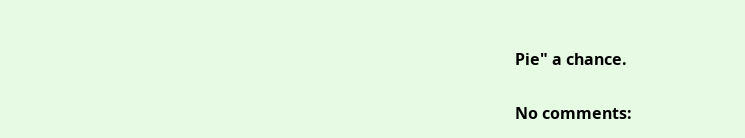Pie" a chance.

No comments: